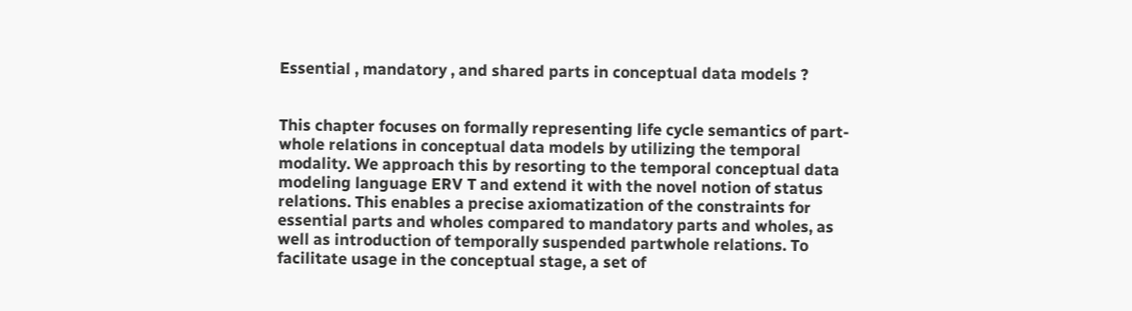Essential , mandatory , and shared parts in conceptual data models ?


This chapter focuses on formally representing life cycle semantics of part-whole relations in conceptual data models by utilizing the temporal modality. We approach this by resorting to the temporal conceptual data modeling language ERV T and extend it with the novel notion of status relations. This enables a precise axiomatization of the constraints for essential parts and wholes compared to mandatory parts and wholes, as well as introduction of temporally suspended partwhole relations. To facilitate usage in the conceptual stage, a set of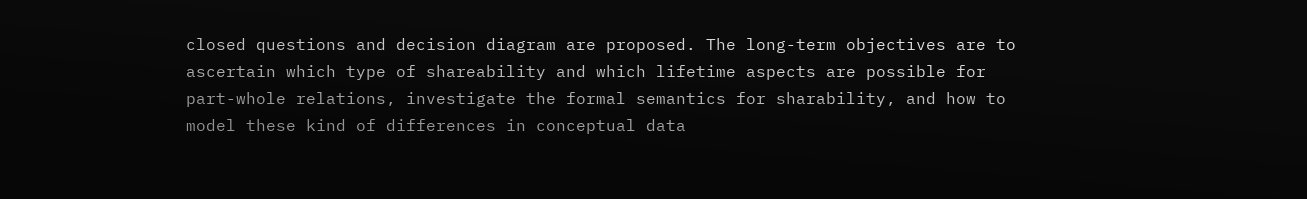closed questions and decision diagram are proposed. The long-term objectives are to ascertain which type of shareability and which lifetime aspects are possible for part-whole relations, investigate the formal semantics for sharability, and how to model these kind of differences in conceptual data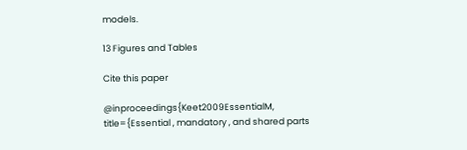models.

13 Figures and Tables

Cite this paper

@inproceedings{Keet2009EssentialM, title={Essential , mandatory , and shared parts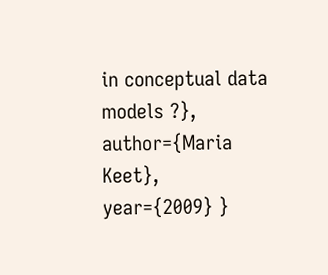in conceptual data models ?}, author={Maria Keet}, year={2009} }